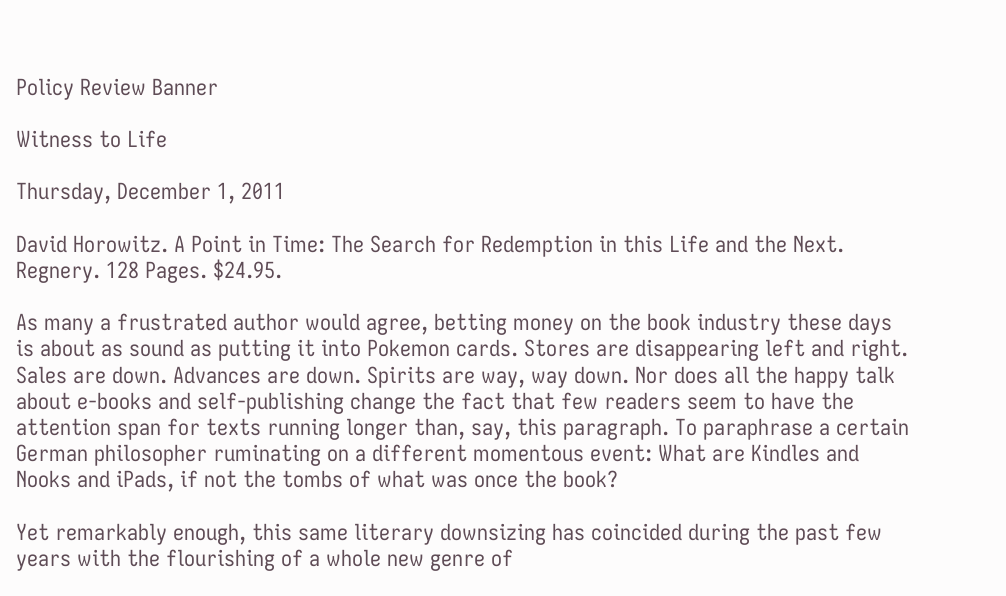Policy Review Banner

Witness to Life

Thursday, December 1, 2011

David Horowitz. A Point in Time: The Search for Redemption in this Life and the Next. Regnery. 128 Pages. $24.95.

As many a frustrated author would agree, betting money on the book industry these days is about as sound as putting it into Pokemon cards. Stores are disappearing left and right. Sales are down. Advances are down. Spirits are way, way down. Nor does all the happy talk about e-books and self-publishing change the fact that few readers seem to have the attention span for texts running longer than, say, this paragraph. To paraphrase a certain German philosopher ruminating on a different momentous event: What are Kindles and Nooks and iPads, if not the tombs of what was once the book?

Yet remarkably enough, this same literary downsizing has coincided during the past few years with the flourishing of a whole new genre of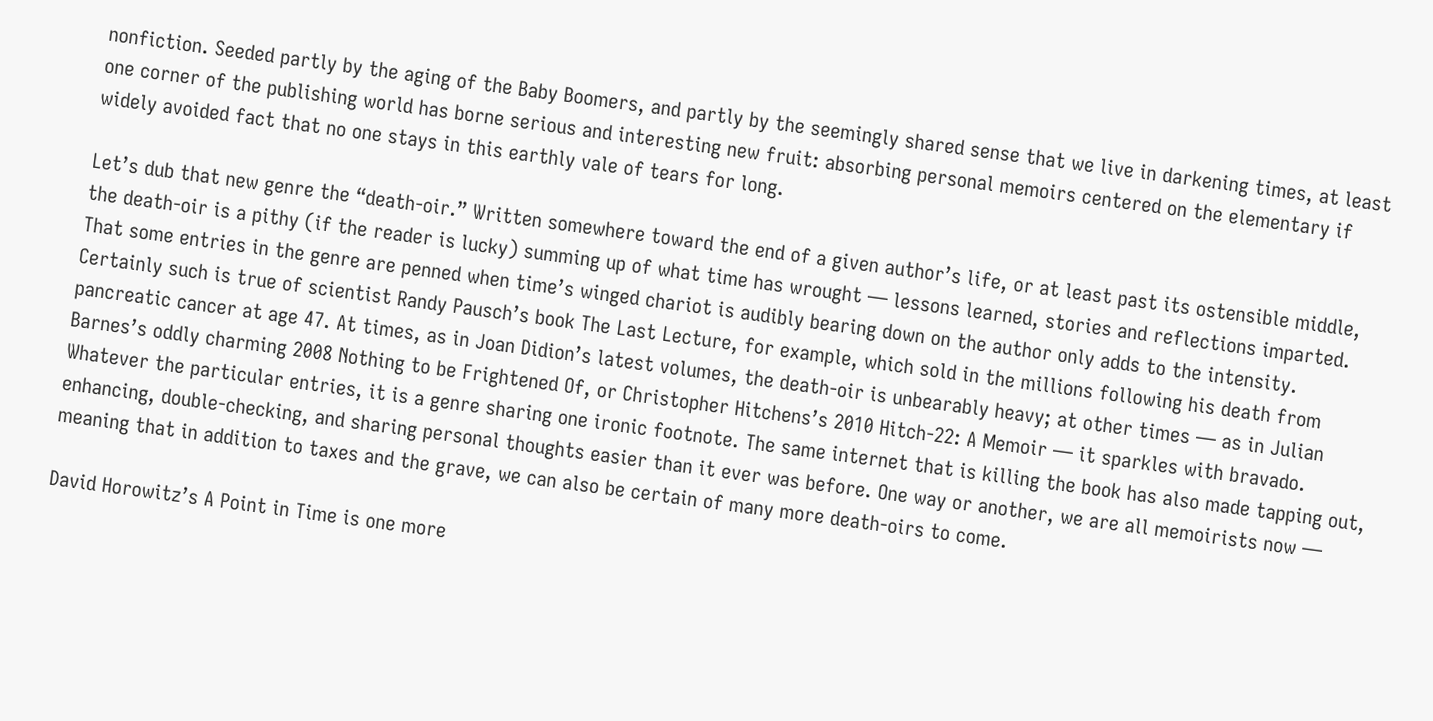nonfiction. Seeded partly by the aging of the Baby Boomers, and partly by the seemingly shared sense that we live in darkening times, at least one corner of the publishing world has borne serious and interesting new fruit: absorbing personal memoirs centered on the elementary if widely avoided fact that no one stays in this earthly vale of tears for long.

Let’s dub that new genre the “death-oir.” Written somewhere toward the end of a given author’s life, or at least past its ostensible middle, the death-oir is a pithy (if the reader is lucky) summing up of what time has wrought — lessons learned, stories and reflections imparted. That some entries in the genre are penned when time’s winged chariot is audibly bearing down on the author only adds to the intensity. Certainly such is true of scientist Randy Pausch’s book The Last Lecture, for example, which sold in the millions following his death from pancreatic cancer at age 47. At times, as in Joan Didion’s latest volumes, the death-oir is unbearably heavy; at other times — as in Julian Barnes’s oddly charming 2008 Nothing to be Frightened Of, or Christopher Hitchens’s 2010 Hitch-22: A Memoir — it sparkles with bravado. Whatever the particular entries, it is a genre sharing one ironic footnote. The same internet that is killing the book has also made tapping out, enhancing, double-checking, and sharing personal thoughts easier than it ever was before. One way or another, we are all memoirists now — meaning that in addition to taxes and the grave, we can also be certain of many more death-oirs to come.

David Horowitz’s A Point in Time is one more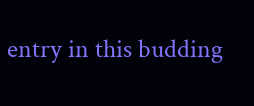entry in this budding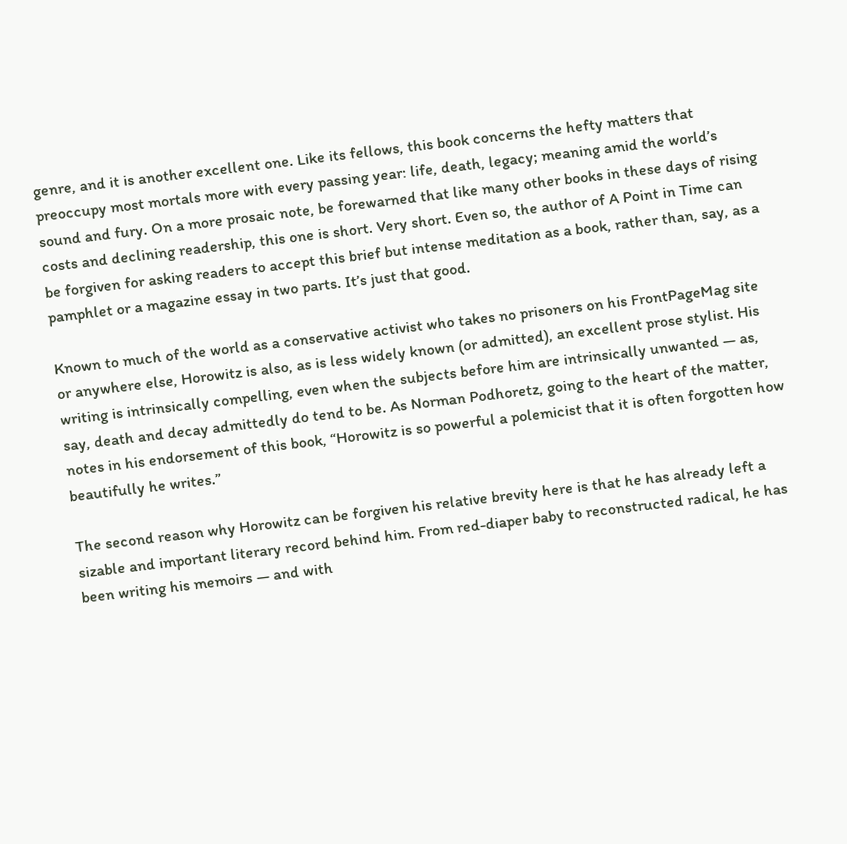genre, and it is another excellent one. Like its fellows, this book concerns the hefty matters that preoccupy most mortals more with every passing year: life, death, legacy; meaning amid the world’s sound and fury. On a more prosaic note, be forewarned that like many other books in these days of rising costs and declining readership, this one is short. Very short. Even so, the author of A Point in Time can be forgiven for asking readers to accept this brief but intense meditation as a book, rather than, say, as a pamphlet or a magazine essay in two parts. It’s just that good.

Known to much of the world as a conservative activist who takes no prisoners on his FrontPageMag site or anywhere else, Horowitz is also, as is less widely known (or admitted), an excellent prose stylist. His writing is intrinsically compelling, even when the subjects before him are intrinsically unwanted — as, say, death and decay admittedly do tend to be. As Norman Podhoretz, going to the heart of the matter, notes in his endorsement of this book, “Horowitz is so powerful a polemicist that it is often forgotten how beautifully he writes.”

The second reason why Horowitz can be forgiven his relative brevity here is that he has already left a sizable and important literary record behind him. From red-diaper baby to reconstructed radical, he has been writing his memoirs — and with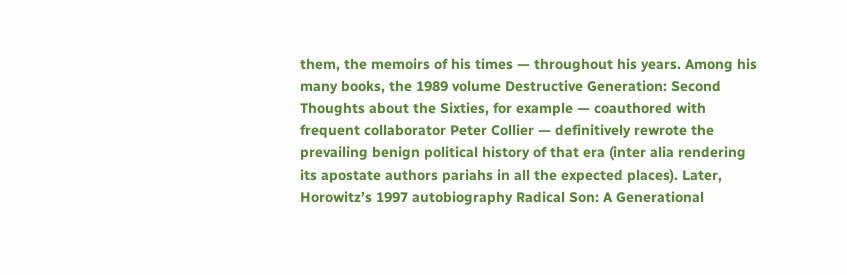them, the memoirs of his times — throughout his years. Among his many books, the 1989 volume Destructive Generation: Second Thoughts about the Sixties, for example — coauthored with frequent collaborator Peter Collier — definitively rewrote the prevailing benign political history of that era (inter alia rendering its apostate authors pariahs in all the expected places). Later, Horowitz’s 1997 autobiography Radical Son: A Generational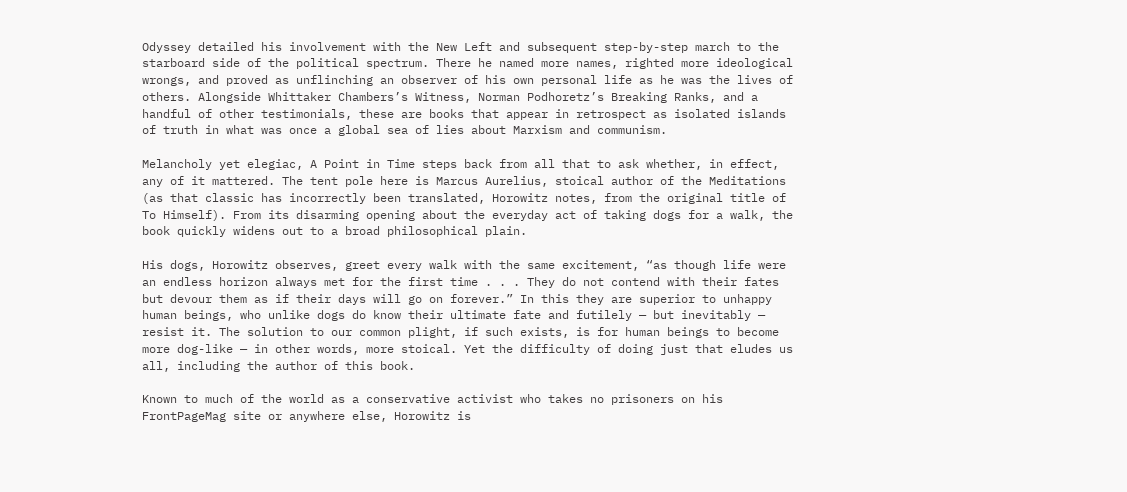Odyssey detailed his involvement with the New Left and subsequent step-by-step march to the starboard side of the political spectrum. There he named more names, righted more ideological wrongs, and proved as unflinching an observer of his own personal life as he was the lives of others. Alongside Whittaker Chambers’s Witness, Norman Podhoretz’s Breaking Ranks, and a handful of other testimonials, these are books that appear in retrospect as isolated islands of truth in what was once a global sea of lies about Marxism and communism.

Melancholy yet elegiac, A Point in Time steps back from all that to ask whether, in effect, any of it mattered. The tent pole here is Marcus Aurelius, stoical author of the Meditations (as that classic has incorrectly been translated, Horowitz notes, from the original title of To Himself). From its disarming opening about the everyday act of taking dogs for a walk, the book quickly widens out to a broad philosophical plain.

His dogs, Horowitz observes, greet every walk with the same excitement, “as though life were an endless horizon always met for the first time . . . They do not contend with their fates but devour them as if their days will go on forever.” In this they are superior to unhappy human beings, who unlike dogs do know their ultimate fate and futilely — but inevitably — resist it. The solution to our common plight, if such exists, is for human beings to become more dog-like — in other words, more stoical. Yet the difficulty of doing just that eludes us all, including the author of this book.

Known to much of the world as a conservative activist who takes no prisoners on his FrontPageMag site or anywhere else, Horowitz is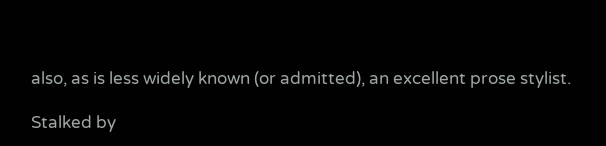also, as is less widely known (or admitted), an excellent prose stylist.

Stalked by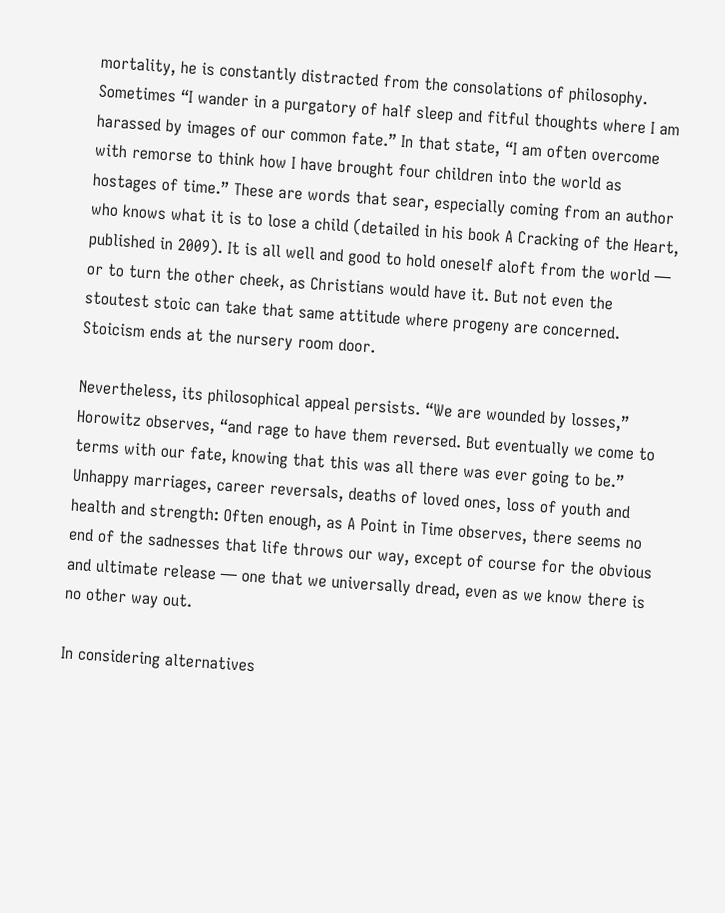mortality, he is constantly distracted from the consolations of philosophy. Sometimes “I wander in a purgatory of half sleep and fitful thoughts where I am harassed by images of our common fate.” In that state, “I am often overcome with remorse to think how I have brought four children into the world as hostages of time.” These are words that sear, especially coming from an author who knows what it is to lose a child (detailed in his book A Cracking of the Heart, published in 2009). It is all well and good to hold oneself aloft from the world — or to turn the other cheek, as Christians would have it. But not even the stoutest stoic can take that same attitude where progeny are concerned. Stoicism ends at the nursery room door.

Nevertheless, its philosophical appeal persists. “We are wounded by losses,” Horowitz observes, “and rage to have them reversed. But eventually we come to terms with our fate, knowing that this was all there was ever going to be.” Unhappy marriages, career reversals, deaths of loved ones, loss of youth and health and strength: Often enough, as A Point in Time observes, there seems no end of the sadnesses that life throws our way, except of course for the obvious and ultimate release — one that we universally dread, even as we know there is no other way out.

In considering alternatives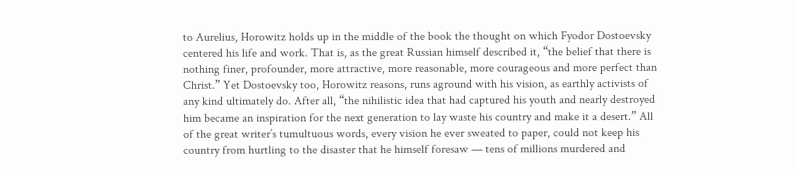to Aurelius, Horowitz holds up in the middle of the book the thought on which Fyodor Dostoevsky centered his life and work. That is, as the great Russian himself described it, “the belief that there is nothing finer, profounder, more attractive, more reasonable, more courageous and more perfect than Christ.” Yet Dostoevsky too, Horowitz reasons, runs aground with his vision, as earthly activists of any kind ultimately do. After all, “the nihilistic idea that had captured his youth and nearly destroyed him became an inspiration for the next generation to lay waste his country and make it a desert.” All of the great writer’s tumultuous words, every vision he ever sweated to paper, could not keep his country from hurtling to the disaster that he himself foresaw — tens of millions murdered and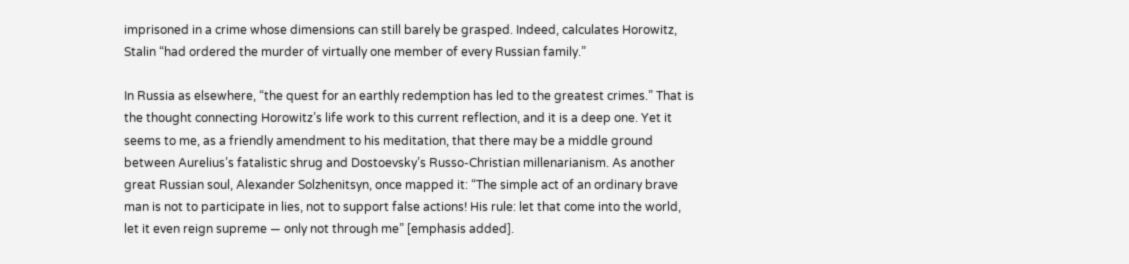imprisoned in a crime whose dimensions can still barely be grasped. Indeed, calculates Horowitz, Stalin “had ordered the murder of virtually one member of every Russian family.”

In Russia as elsewhere, “the quest for an earthly redemption has led to the greatest crimes.” That is the thought connecting Horowitz’s life work to this current reflection, and it is a deep one. Yet it seems to me, as a friendly amendment to his meditation, that there may be a middle ground between Aurelius’s fatalistic shrug and Dostoevsky’s Russo-Christian millenarianism. As another great Russian soul, Alexander Solzhenitsyn, once mapped it: “The simple act of an ordinary brave man is not to participate in lies, not to support false actions! His rule: let that come into the world, let it even reign supreme — only not through me” [emphasis added].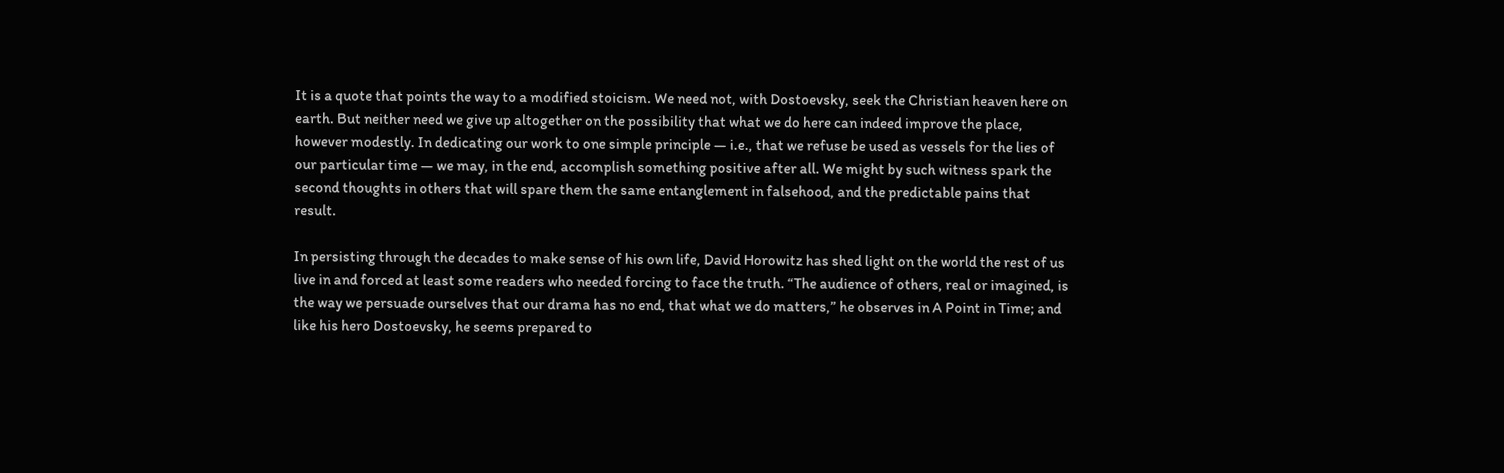It is a quote that points the way to a modified stoicism. We need not, with Dostoevsky, seek the Christian heaven here on earth. But neither need we give up altogether on the possibility that what we do here can indeed improve the place, however modestly. In dedicating our work to one simple principle — i.e., that we refuse be used as vessels for the lies of our particular time — we may, in the end, accomplish something positive after all. We might by such witness spark the second thoughts in others that will spare them the same entanglement in falsehood, and the predictable pains that result.

In persisting through the decades to make sense of his own life, David Horowitz has shed light on the world the rest of us live in and forced at least some readers who needed forcing to face the truth. “The audience of others, real or imagined, is the way we persuade ourselves that our drama has no end, that what we do matters,” he observes in A Point in Time; and like his hero Dostoevsky, he seems prepared to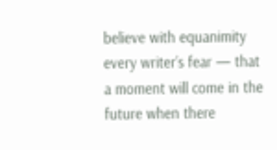believe with equanimity every writer’s fear — that a moment will come in the future when there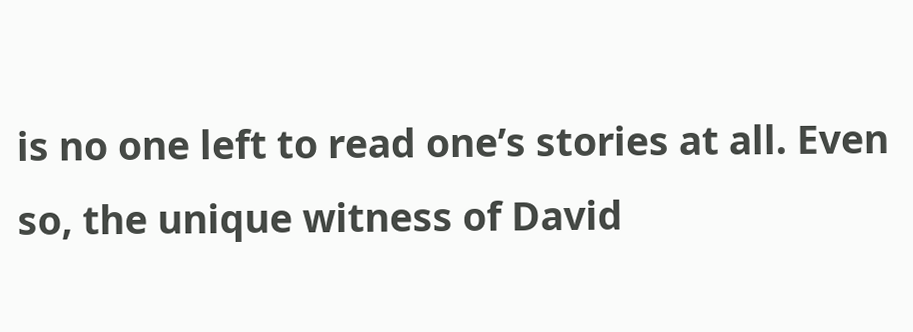is no one left to read one’s stories at all. Even so, the unique witness of David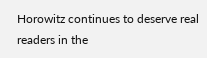Horowitz continues to deserve real readers in the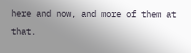here and now, and more of them at that.